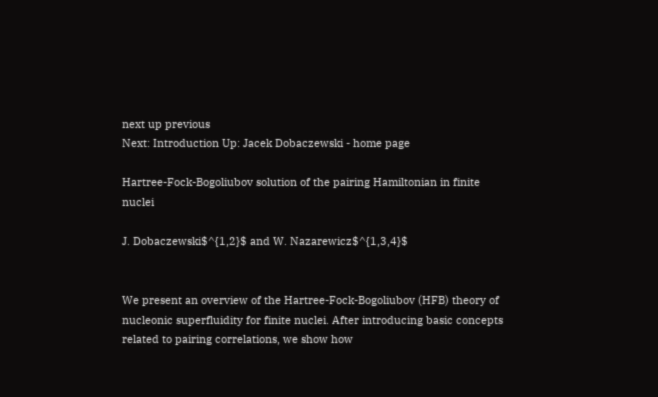next up previous
Next: Introduction Up: Jacek Dobaczewski - home page

Hartree-Fock-Bogoliubov solution of the pairing Hamiltonian in finite nuclei

J. Dobaczewski$^{1,2}$ and W. Nazarewicz$^{1,3,4}$


We present an overview of the Hartree-Fock-Bogoliubov (HFB) theory of nucleonic superfluidity for finite nuclei. After introducing basic concepts related to pairing correlations, we show how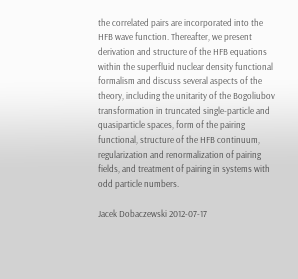the correlated pairs are incorporated into the HFB wave function. Thereafter, we present derivation and structure of the HFB equations within the superfluid nuclear density functional formalism and discuss several aspects of the theory, including the unitarity of the Bogoliubov transformation in truncated single-particle and quasiparticle spaces, form of the pairing functional, structure of the HFB continuum, regularization and renormalization of pairing fields, and treatment of pairing in systems with odd particle numbers.

Jacek Dobaczewski 2012-07-17